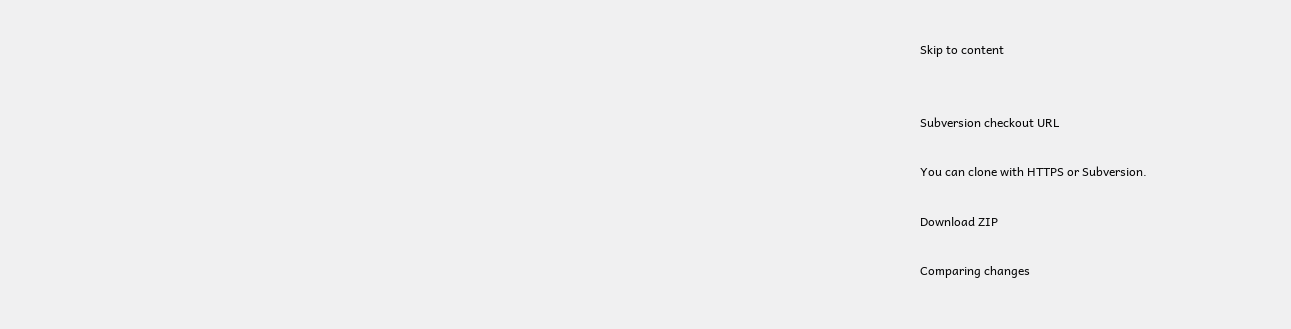Skip to content


Subversion checkout URL

You can clone with HTTPS or Subversion.

Download ZIP

Comparing changes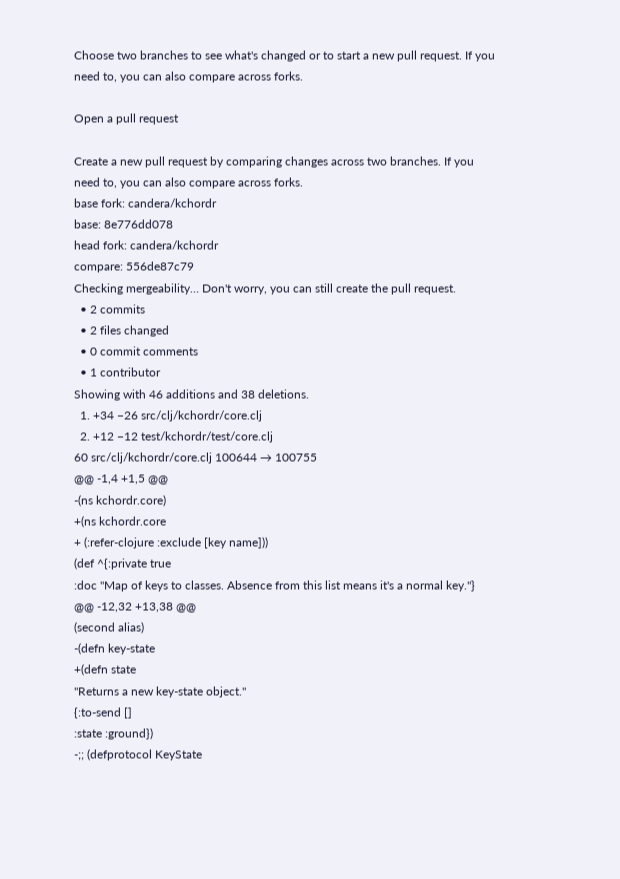Choose two branches to see what's changed or to start a new pull request. If you need to, you can also compare across forks.

Open a pull request

Create a new pull request by comparing changes across two branches. If you need to, you can also compare across forks.
base fork: candera/kchordr
base: 8e776dd078
head fork: candera/kchordr
compare: 556de87c79
Checking mergeability… Don't worry, you can still create the pull request.
  • 2 commits
  • 2 files changed
  • 0 commit comments
  • 1 contributor
Showing with 46 additions and 38 deletions.
  1. +34 −26 src/clj/kchordr/core.clj
  2. +12 −12 test/kchordr/test/core.clj
60 src/clj/kchordr/core.clj 100644 → 100755
@@ -1,4 +1,5 @@
-(ns kchordr.core)
+(ns kchordr.core
+ (:refer-clojure :exclude [key name]))
(def ^{:private true
:doc "Map of keys to classes. Absence from this list means it's a normal key."}
@@ -12,32 +13,38 @@
(second alias)
-(defn key-state
+(defn state
"Returns a new key-state object."
{:to-send []
:state :ground})
-;; (defprotocol KeyState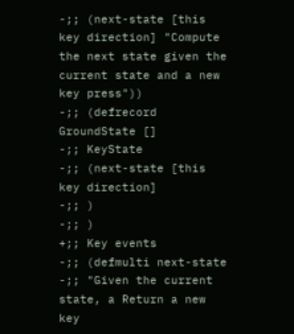-;; (next-state [this key direction] "Compute the next state given the current state and a new key press"))
-;; (defrecord GroundState []
-;; KeyState
-;; (next-state [this key direction]
-;; )
-;; )
+;; Key events
-;; (defmulti next-state
-;; "Given the current state, a Return a new key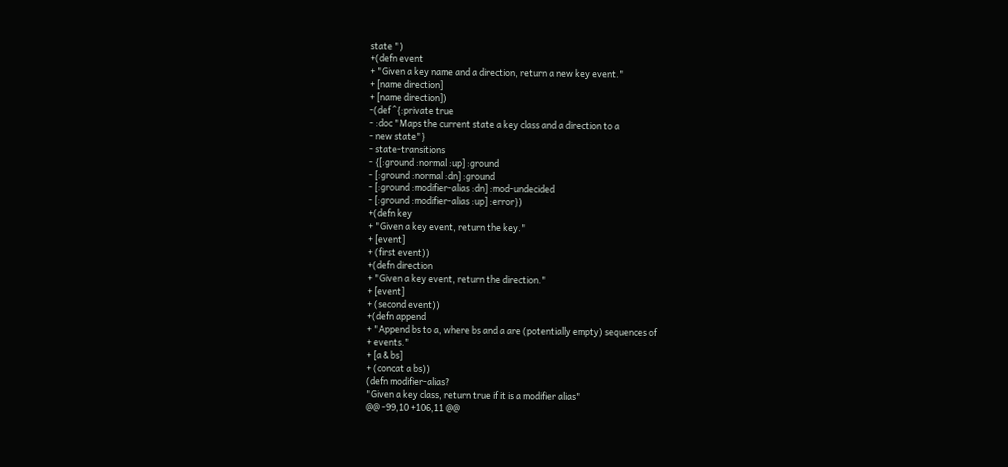state ")
+(defn event
+ "Given a key name and a direction, return a new key event."
+ [name direction]
+ [name direction])
-(def ^{:private true
- :doc "Maps the current state a key class and a direction to a
- new state"}
- state-transitions
- {[:ground :normal :up] :ground
- [:ground :normal :dn] :ground
- [:ground :modifier-alias :dn] :mod-undecided
- [:ground :modifier-alias :up] :error})
+(defn key
+ "Given a key event, return the key."
+ [event]
+ (first event))
+(defn direction
+ "Given a key event, return the direction."
+ [event]
+ (second event))
+(defn append
+ "Append bs to a, where bs and a are (potentially empty) sequences of
+ events."
+ [a & bs]
+ (concat a bs))
(defn modifier-alias?
"Given a key class, return true if it is a modifier alias"
@@ -99,10 +106,11 @@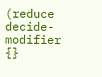(reduce decide-modifier {}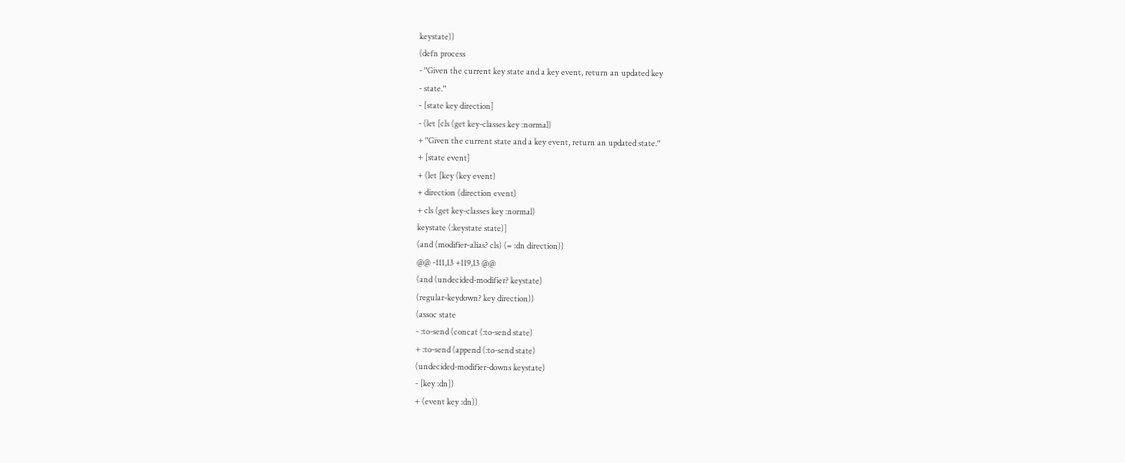keystate))
(defn process
- "Given the current key state and a key event, return an updated key
- state."
- [state key direction]
- (let [cls (get key-classes key :normal)
+ "Given the current state and a key event, return an updated state."
+ [state event]
+ (let [key (key event)
+ direction (direction event)
+ cls (get key-classes key :normal)
keystate (:keystate state)]
(and (modifier-alias? cls) (= :dn direction))
@@ -111,13 +119,13 @@
(and (undecided-modifier? keystate)
(regular-keydown? key direction))
(assoc state
- :to-send (concat (:to-send state)
+ :to-send (append (:to-send state)
(undecided-modifier-downs keystate)
- [key :dn])
+ (event key :dn))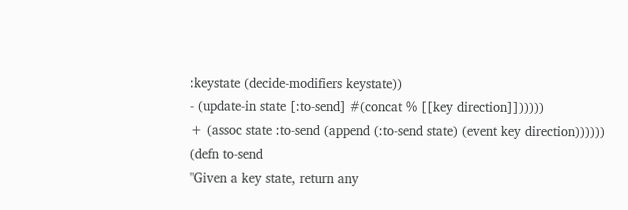:keystate (decide-modifiers keystate))
- (update-in state [:to-send] #(concat % [[key direction]])))))
+ (assoc state :to-send (append (:to-send state) (event key direction))))))
(defn to-send
"Given a key state, return any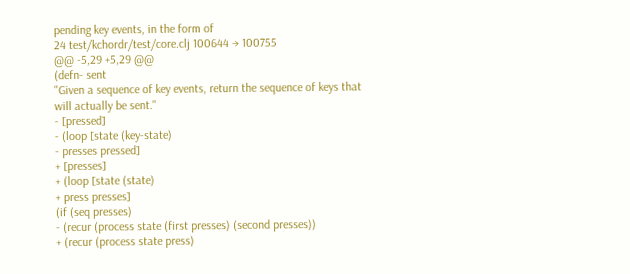pending key events, in the form of
24 test/kchordr/test/core.clj 100644 → 100755
@@ -5,29 +5,29 @@
(defn- sent
"Given a sequence of key events, return the sequence of keys that
will actually be sent."
- [pressed]
- (loop [state (key-state)
- presses pressed]
+ [presses]
+ (loop [state (state)
+ press presses]
(if (seq presses)
- (recur (process state (first presses) (second presses))
+ (recur (process state press)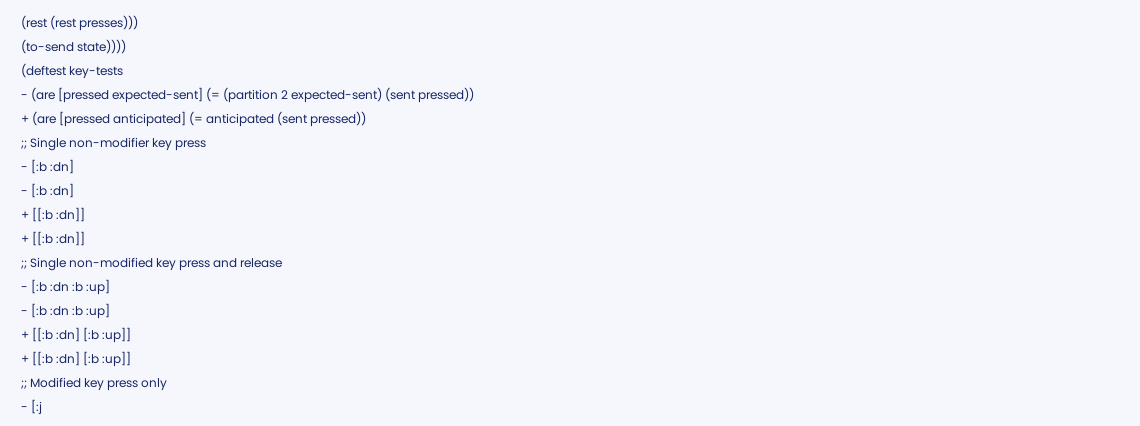(rest (rest presses)))
(to-send state))))
(deftest key-tests
- (are [pressed expected-sent] (= (partition 2 expected-sent) (sent pressed))
+ (are [pressed anticipated] (= anticipated (sent pressed))
;; Single non-modifier key press
- [:b :dn]
- [:b :dn]
+ [[:b :dn]]
+ [[:b :dn]]
;; Single non-modified key press and release
- [:b :dn :b :up]
- [:b :dn :b :up]
+ [[:b :dn] [:b :up]]
+ [[:b :dn] [:b :up]]
;; Modified key press only
- [:j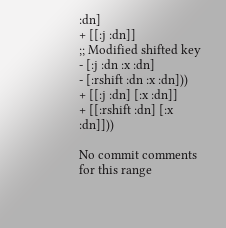:dn]
+ [[:j :dn]]
;; Modified shifted key
- [:j :dn :x :dn]
- [:rshift :dn :x :dn]))
+ [[:j :dn] [:x :dn]]
+ [[:rshift :dn] [:x :dn]]))

No commit comments for this range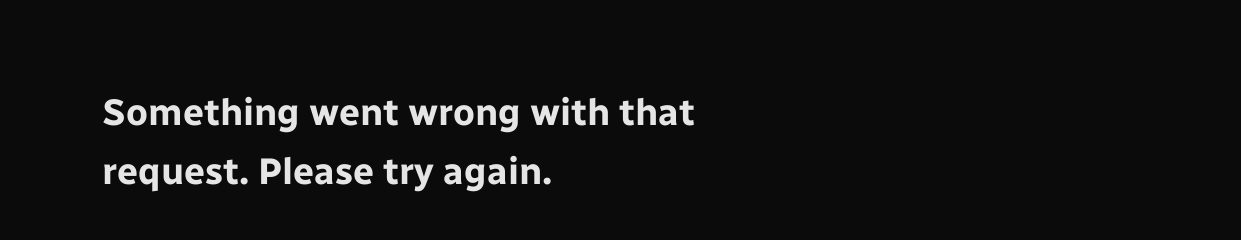Something went wrong with that request. Please try again.